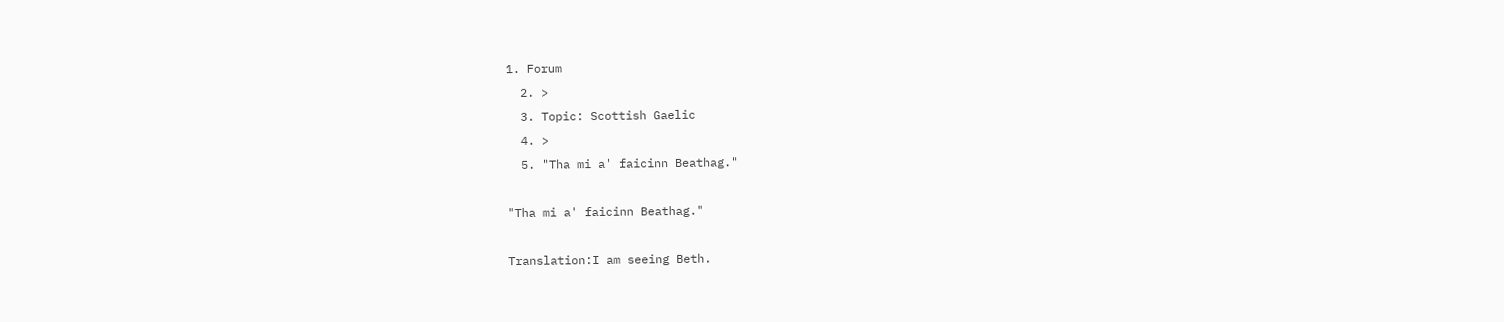1. Forum
  2. >
  3. Topic: Scottish Gaelic
  4. >
  5. "Tha mi a' faicinn Beathag."

"Tha mi a' faicinn Beathag."

Translation:I am seeing Beth.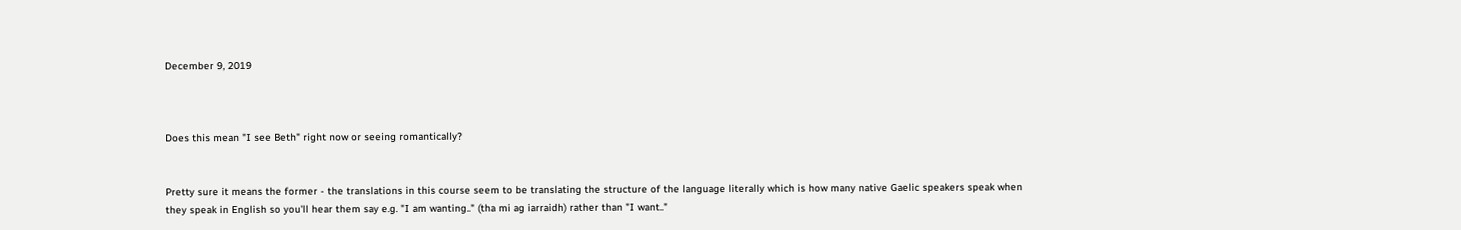December 9, 2019



Does this mean "I see Beth" right now or seeing romantically?


Pretty sure it means the former - the translations in this course seem to be translating the structure of the language literally which is how many native Gaelic speakers speak when they speak in English so you'll hear them say e.g. "I am wanting.." (tha mi ag iarraidh) rather than "I want.."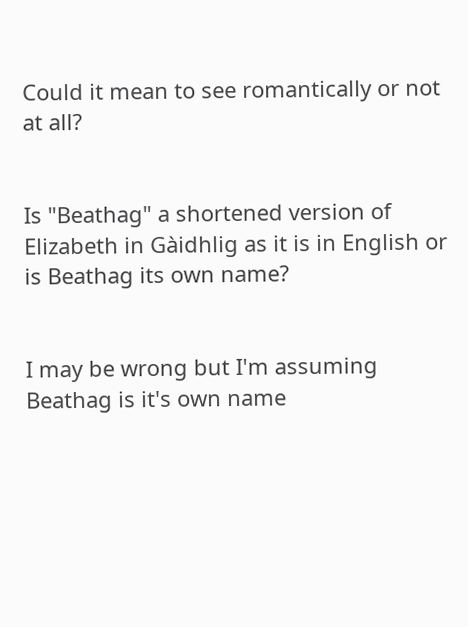Could it mean to see romantically or not at all?


Is "Beathag" a shortened version of Elizabeth in Gàidhlig as it is in English or is Beathag its own name?


I may be wrong but I'm assuming Beathag is it's own name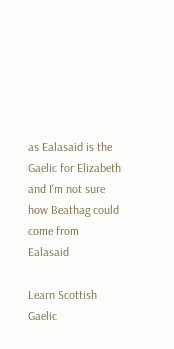as Ealasaid is the Gaelic for Elizabeth and I'm not sure how Beathag could come from Ealasaid

Learn Scottish Gaelic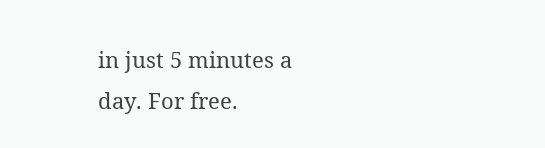in just 5 minutes a day. For free.